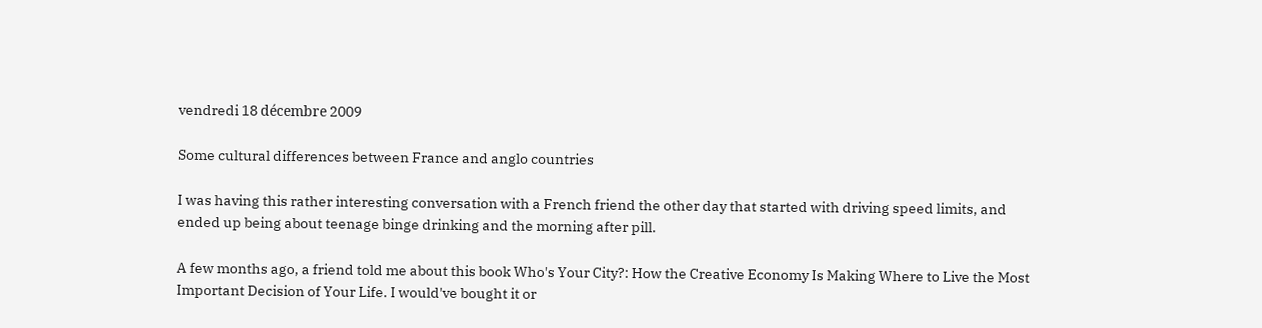vendredi 18 décembre 2009

Some cultural differences between France and anglo countries

I was having this rather interesting conversation with a French friend the other day that started with driving speed limits, and ended up being about teenage binge drinking and the morning after pill.

A few months ago, a friend told me about this book Who's Your City?: How the Creative Economy Is Making Where to Live the Most Important Decision of Your Life. I would've bought it or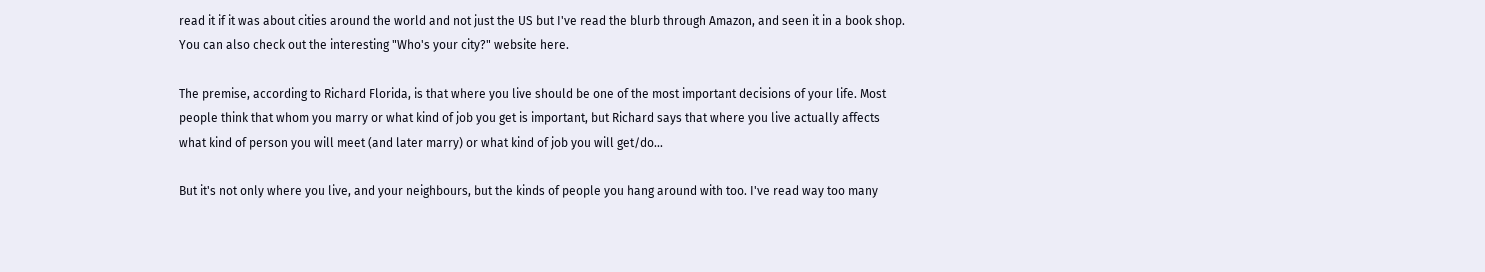read it if it was about cities around the world and not just the US but I've read the blurb through Amazon, and seen it in a book shop. You can also check out the interesting "Who's your city?" website here.

The premise, according to Richard Florida, is that where you live should be one of the most important decisions of your life. Most people think that whom you marry or what kind of job you get is important, but Richard says that where you live actually affects what kind of person you will meet (and later marry) or what kind of job you will get/do...

But it's not only where you live, and your neighbours, but the kinds of people you hang around with too. I've read way too many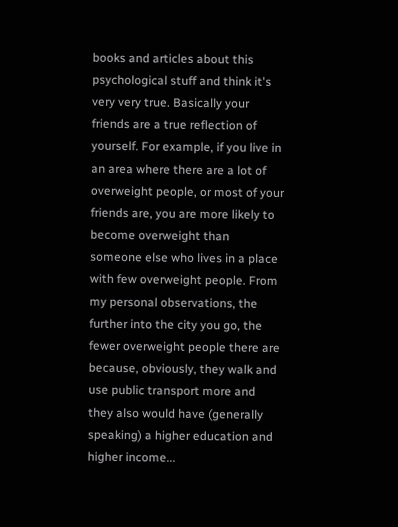books and articles about this psychological stuff and think it's very very true. Basically your friends are a true reflection of yourself. For example, if you live in an area where there are a lot of overweight people, or most of your friends are, you are more likely to become overweight than someone else who lives in a place with few overweight people. From my personal observations, the further into the city you go, the fewer overweight people there are because, obviously, they walk and use public transport more and they also would have (generally speaking) a higher education and higher income...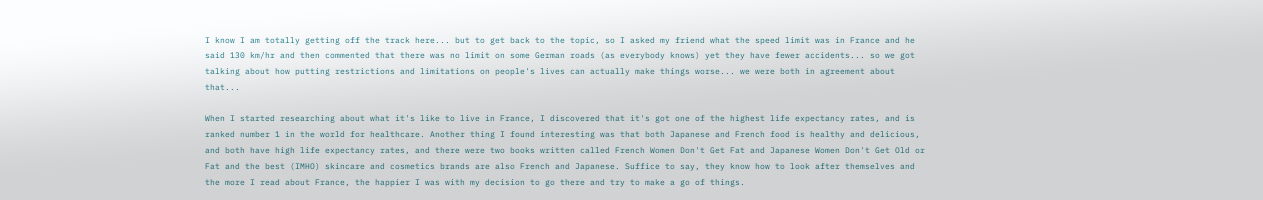I know I am totally getting off the track here... but to get back to the topic, so I asked my friend what the speed limit was in France and he said 130 km/hr and then commented that there was no limit on some German roads (as everybody knows) yet they have fewer accidents... so we got talking about how putting restrictions and limitations on people's lives can actually make things worse... we were both in agreement about that...

When I started researching about what it's like to live in France, I discovered that it's got one of the highest life expectancy rates, and is ranked number 1 in the world for healthcare. Another thing I found interesting was that both Japanese and French food is healthy and delicious, and both have high life expectancy rates, and there were two books written called French Women Don't Get Fat and Japanese Women Don't Get Old or Fat and the best (IMHO) skincare and cosmetics brands are also French and Japanese. Suffice to say, they know how to look after themselves and the more I read about France, the happier I was with my decision to go there and try to make a go of things.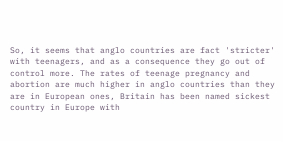So, it seems that anglo countries are fact 'stricter' with teenagers, and as a consequence they go out of control more. The rates of teenage pregnancy and abortion are much higher in anglo countries than they are in European ones, Britain has been named sickest country in Europe with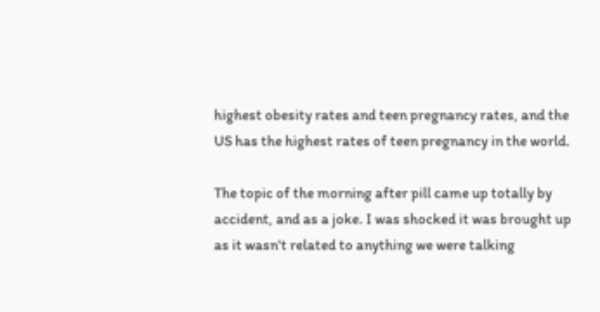highest obesity rates and teen pregnancy rates, and the US has the highest rates of teen pregnancy in the world.

The topic of the morning after pill came up totally by accident, and as a joke. I was shocked it was brought up as it wasn't related to anything we were talking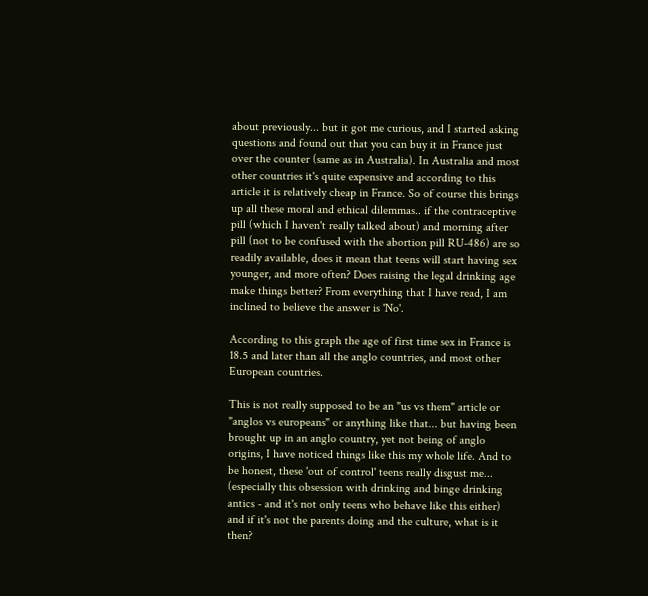about previously... but it got me curious, and I started asking questions and found out that you can buy it in France just over the counter (same as in Australia). In Australia and most other countries it's quite expensive and according to this article it is relatively cheap in France. So of course this brings up all these moral and ethical dilemmas.. if the contraceptive pill (which I haven't really talked about) and morning after pill (not to be confused with the abortion pill RU-486) are so readily available, does it mean that teens will start having sex younger, and more often? Does raising the legal drinking age make things better? From everything that I have read, I am inclined to believe the answer is 'No'.

According to this graph the age of first time sex in France is 18.5 and later than all the anglo countries, and most other European countries.

This is not really supposed to be an "us vs them" article or "anglos vs europeans" or anything like that... but having been brought up in an anglo country, yet not being of anglo origins, I have noticed things like this my whole life. And to be honest, these 'out of control' teens really disgust me... (especially this obsession with drinking and binge drinking antics - and it's not only teens who behave like this either) and if it's not the parents doing and the culture, what is it then?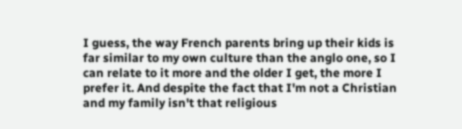I guess, the way French parents bring up their kids is far similar to my own culture than the anglo one, so I can relate to it more and the older I get, the more I prefer it. And despite the fact that I'm not a Christian and my family isn't that religious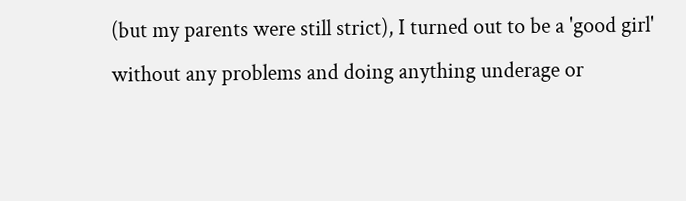(but my parents were still strict), I turned out to be a 'good girl' without any problems and doing anything underage or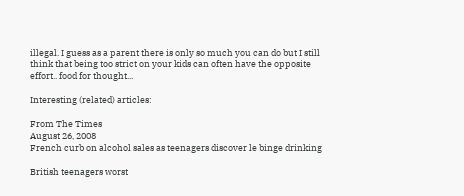illegal. I guess as a parent there is only so much you can do but I still think that being too strict on your kids can often have the opposite effort.. food for thought...

Interesting (related) articles:

From The Times
August 26, 2008
French curb on alcohol sales as teenagers discover le binge drinking

British teenagers worst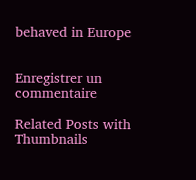behaved in Europe


Enregistrer un commentaire

Related Posts with Thumbnails